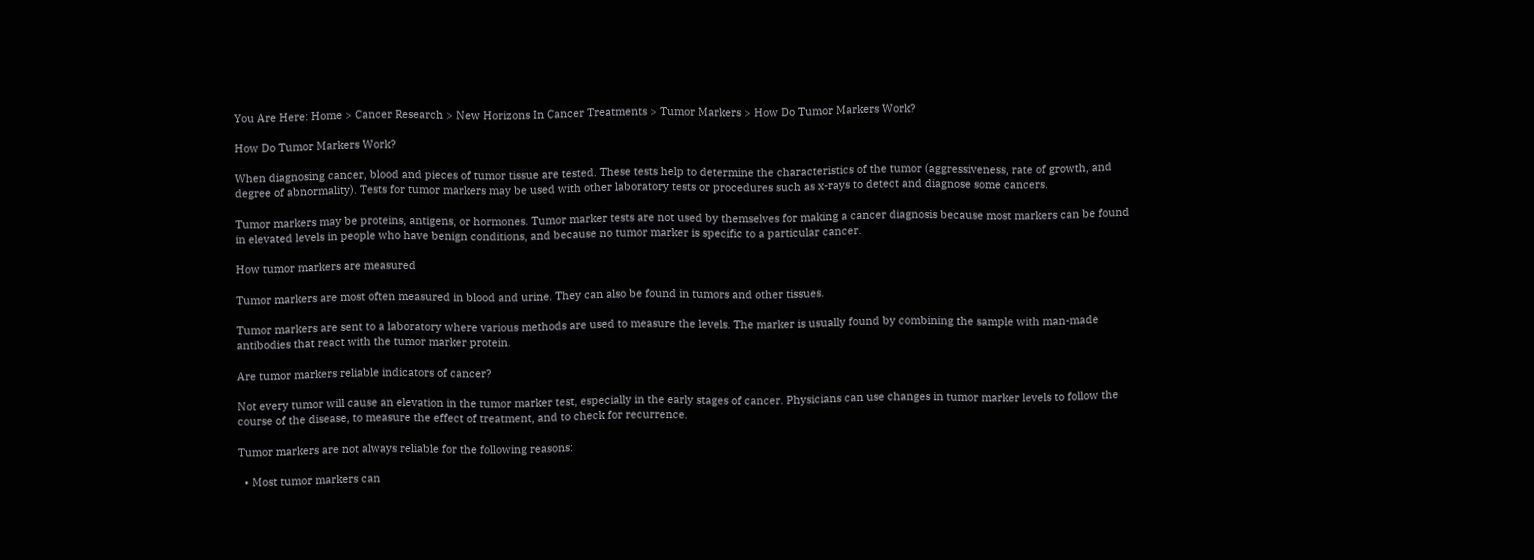You Are Here: Home > Cancer Research > New Horizons In Cancer Treatments > Tumor Markers > How Do Tumor Markers Work?

How Do Tumor Markers Work?

When diagnosing cancer, blood and pieces of tumor tissue are tested. These tests help to determine the characteristics of the tumor (aggressiveness, rate of growth, and degree of abnormality). Tests for tumor markers may be used with other laboratory tests or procedures such as x-rays to detect and diagnose some cancers.

Tumor markers may be proteins, antigens, or hormones. Tumor marker tests are not used by themselves for making a cancer diagnosis because most markers can be found in elevated levels in people who have benign conditions, and because no tumor marker is specific to a particular cancer.

How tumor markers are measured

Tumor markers are most often measured in blood and urine. They can also be found in tumors and other tissues.

Tumor markers are sent to a laboratory where various methods are used to measure the levels. The marker is usually found by combining the sample with man-made antibodies that react with the tumor marker protein.

Are tumor markers reliable indicators of cancer?

Not every tumor will cause an elevation in the tumor marker test, especially in the early stages of cancer. Physicians can use changes in tumor marker levels to follow the course of the disease, to measure the effect of treatment, and to check for recurrence.

Tumor markers are not always reliable for the following reasons:

  • Most tumor markers can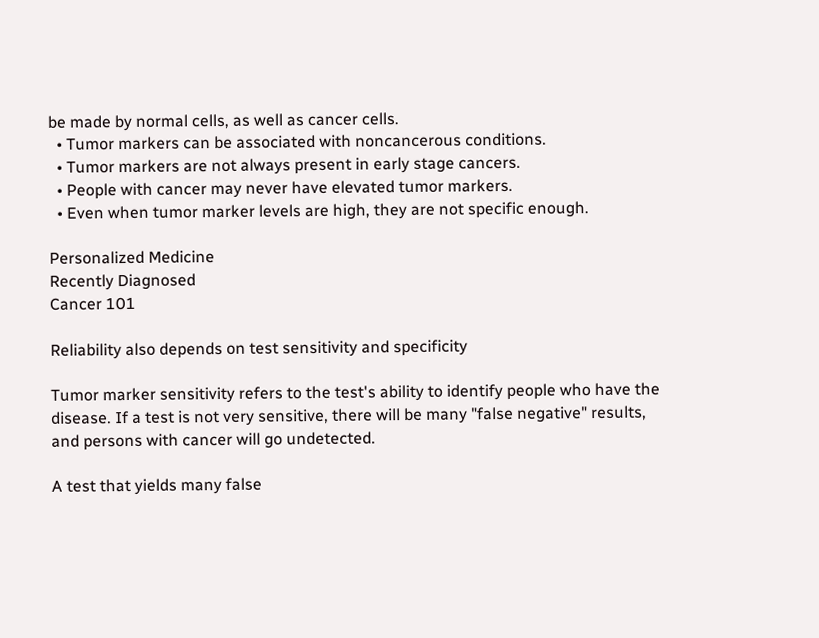be made by normal cells, as well as cancer cells.
  • Tumor markers can be associated with noncancerous conditions.
  • Tumor markers are not always present in early stage cancers.
  • People with cancer may never have elevated tumor markers.
  • Even when tumor marker levels are high, they are not specific enough.

Personalized Medicine
Recently Diagnosed
Cancer 101

Reliability also depends on test sensitivity and specificity

Tumor marker sensitivity refers to the test's ability to identify people who have the disease. If a test is not very sensitive, there will be many "false negative" results, and persons with cancer will go undetected.

A test that yields many false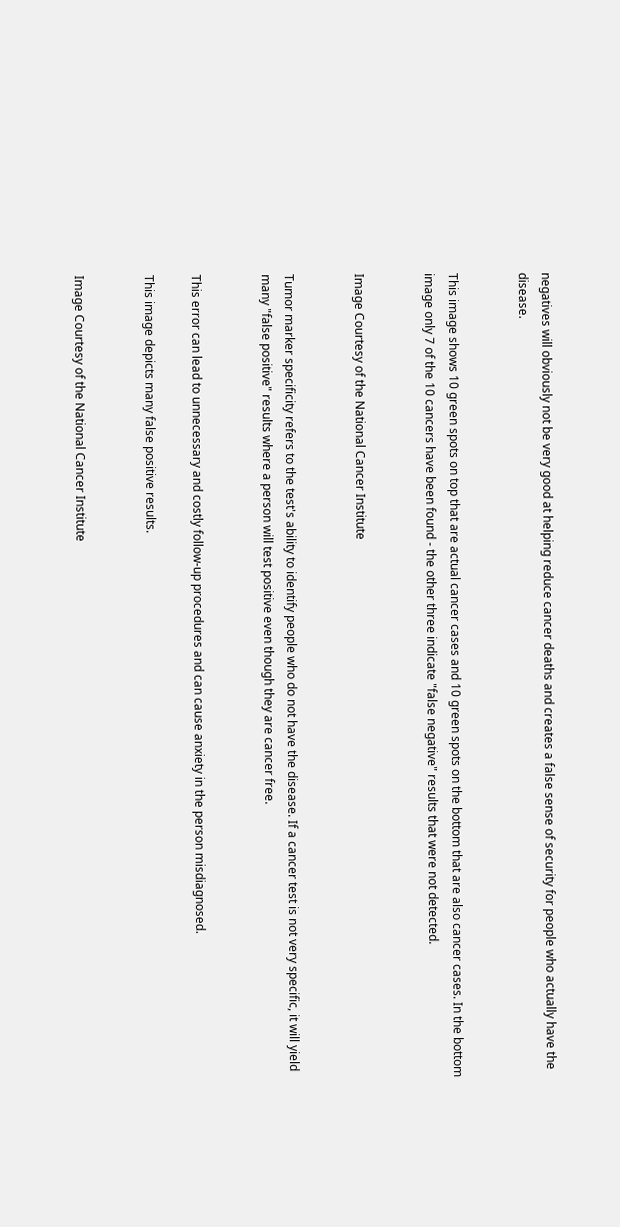negatives will obviously not be very good at helping reduce cancer deaths and creates a false sense of security for people who actually have the disease.


This image shows 10 green spots on top that are actual cancer cases and 10 green spots on the bottom that are also cancer cases. In the bottom image only 7 of the 10 cancers have been found - the other three indicate "false negative" results that were not detected.


Image Courtesy of the National Cancer Institute


Tumor marker specificity refers to the test's ability to identify people who do not have the disease. If a cancer test is not very specific, it will yield many "false positive" results where a person will test positive even though they are cancer free.


This error can lead to unnecessary and costly follow-up procedures and can cause anxiety in the person misdiagnosed.

This image depicts many false positive results.


Image Courtesy of the National Cancer Institute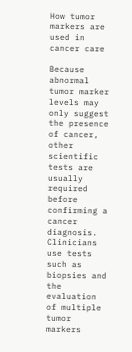How tumor markers are used in cancer care

Because abnormal tumor marker levels may only suggest the presence of cancer, other scientific tests are usually required before confirming a cancer diagnosis. Clinicians use tests such as biopsies and the evaluation of multiple tumor markers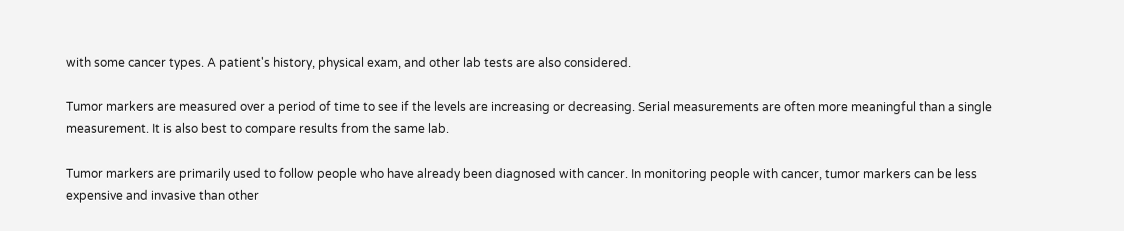with some cancer types. A patient's history, physical exam, and other lab tests are also considered.

Tumor markers are measured over a period of time to see if the levels are increasing or decreasing. Serial measurements are often more meaningful than a single measurement. It is also best to compare results from the same lab.

Tumor markers are primarily used to follow people who have already been diagnosed with cancer. In monitoring people with cancer, tumor markers can be less expensive and invasive than other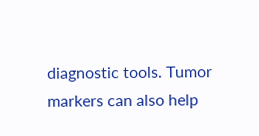diagnostic tools. Tumor markers can also help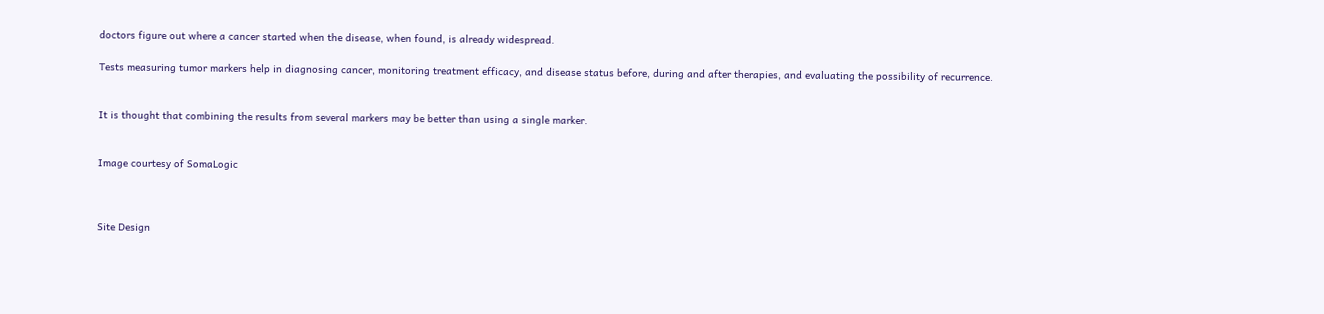doctors figure out where a cancer started when the disease, when found, is already widespread.

Tests measuring tumor markers help in diagnosing cancer, monitoring treatment efficacy, and disease status before, during and after therapies, and evaluating the possibility of recurrence.


It is thought that combining the results from several markers may be better than using a single marker.


Image courtesy of SomaLogic



Site Design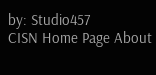by: Studio457
CISN Home Page About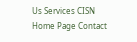Us Services CISN Home Page Contact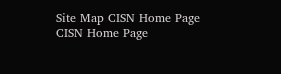Site Map CISN Home Page CISN Home Page